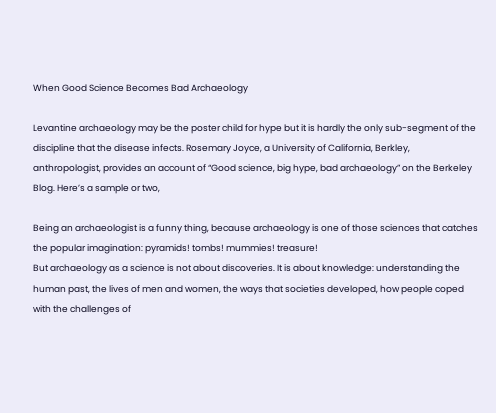When Good Science Becomes Bad Archaeology

Levantine archaeology may be the poster child for hype but it is hardly the only sub-segment of the discipline that the disease infects. Rosemary Joyce, a University of California, Berkley, anthropologist, provides an account of “Good science, big hype, bad archaeology” on the Berkeley Blog. Here’s a sample or two,

Being an archaeologist is a funny thing, because archaeology is one of those sciences that catches the popular imagination: pyramids! tombs! mummies! treasure!
But archaeology as a science is not about discoveries. It is about knowledge: understanding the human past, the lives of men and women, the ways that societies developed, how people coped with the challenges of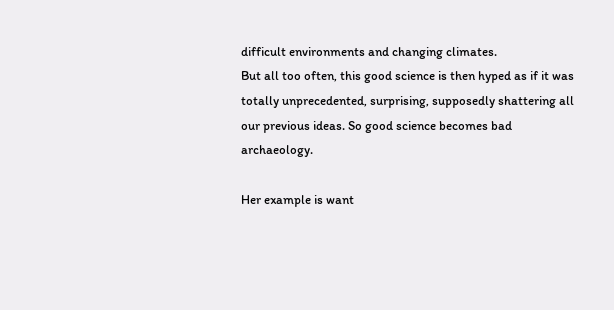difficult environments and changing climates.
But all too often, this good science is then hyped as if it was totally unprecedented, surprising, supposedly shattering all our previous ideas. So good science becomes bad archaeology.

Her example is want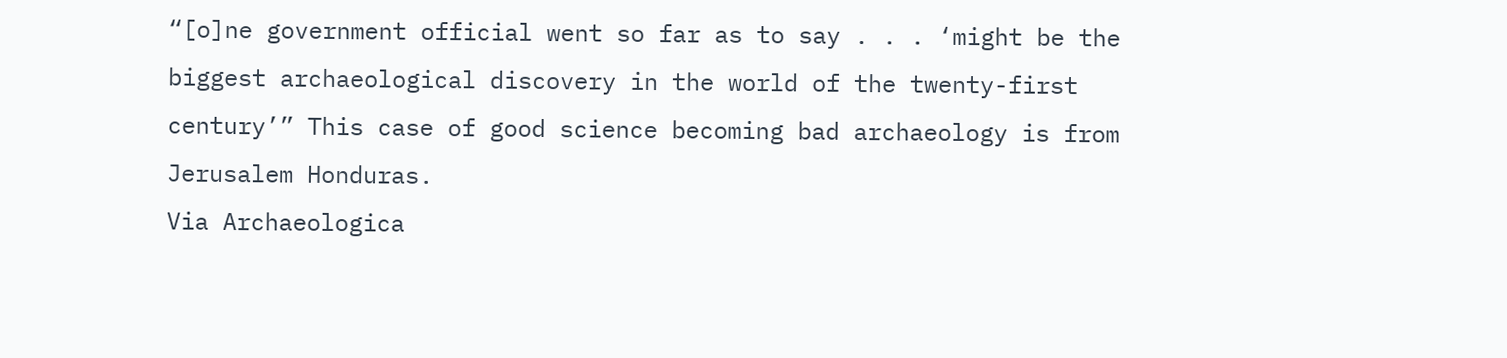“[o]ne government official went so far as to say . . . ‘might be the biggest archaeological discovery in the world of the twenty-first century’” This case of good science becoming bad archaeology is from Jerusalem Honduras.
Via Archaeologica